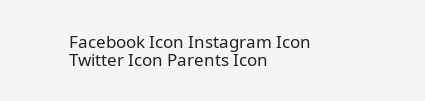Facebook Icon Instagram Icon Twitter Icon Parents Icon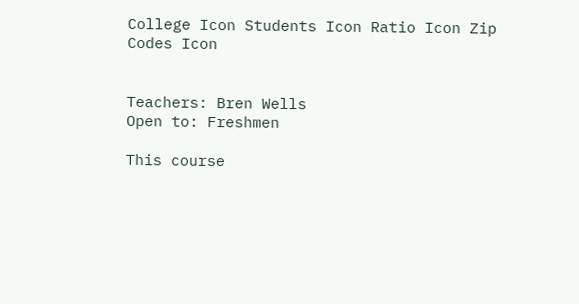College Icon Students Icon Ratio Icon Zip Codes Icon


Teachers: Bren Wells
Open to: Freshmen

This course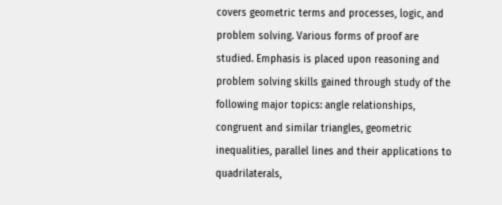covers geometric terms and processes, logic, and problem solving. Various forms of proof are studied. Emphasis is placed upon reasoning and problem solving skills gained through study of the following major topics: angle relationships, congruent and similar triangles, geometric inequalities, parallel lines and their applications to quadrilaterals,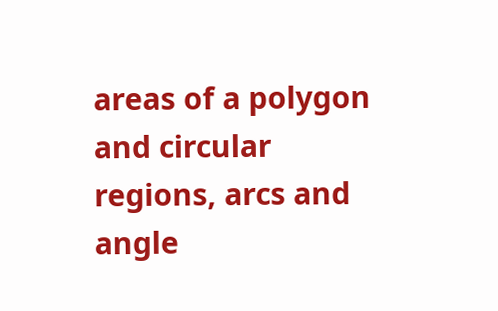areas of a polygon and circular regions, arcs and angle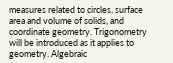measures related to circles, surface area and volume of solids, and coordinate geometry. Trigonometry will be introduced as it applies to geometry. Algebraic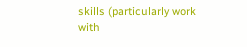skills (particularly work with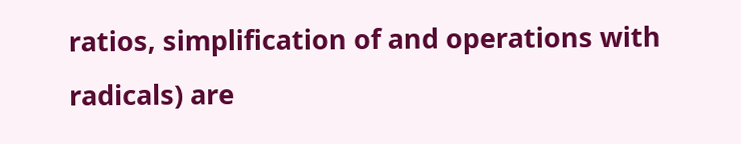ratios, simplification of and operations with radicals) are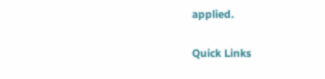applied.

Quick Links